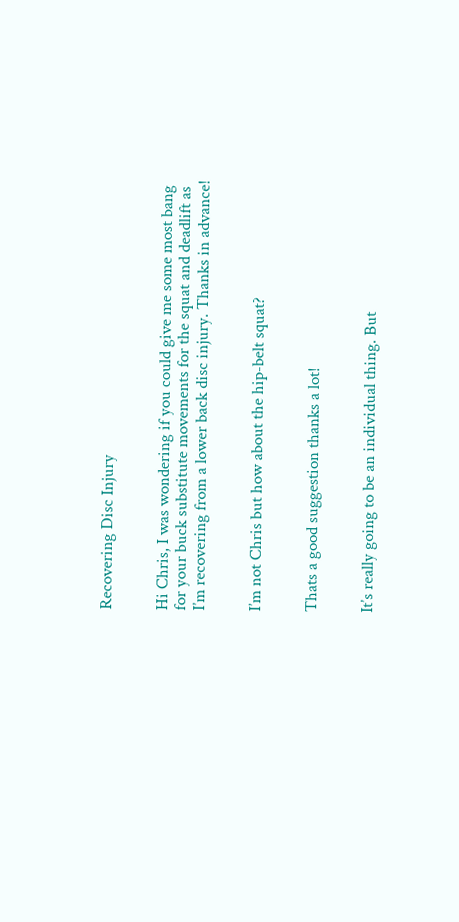Recovering Disc Injury


Hi Chris, I was wondering if you could give me some most bang for your buck substitute movements for the squat and deadlift as I’m recovering from a lower back disc injury. Thanks in advance!


I’m not Chris but how about the hip-belt squat?


Thats a good suggestion thanks a lot!


It’s really going to be an individual thing. But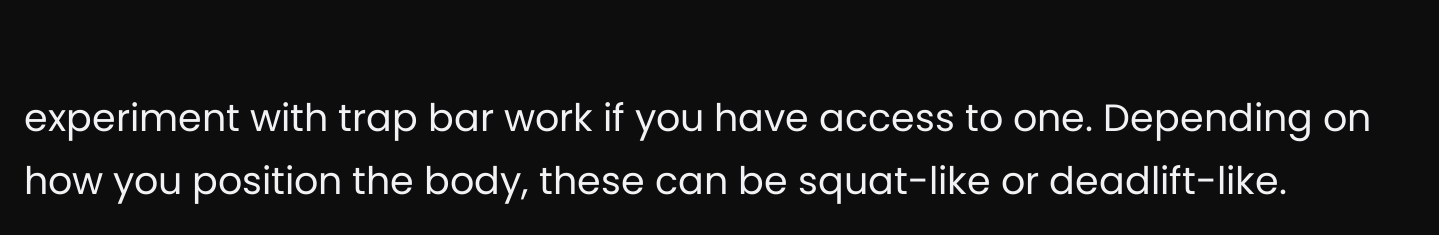experiment with trap bar work if you have access to one. Depending on how you position the body, these can be squat-like or deadlift-like.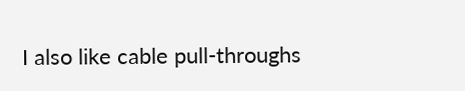I also like cable pull-throughs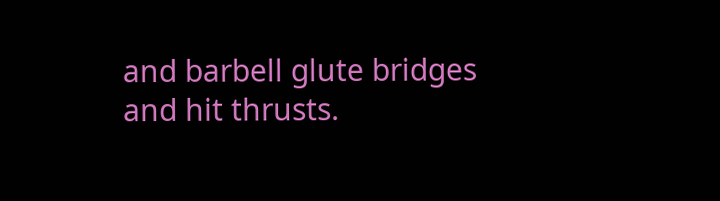and barbell glute bridges and hit thrusts.